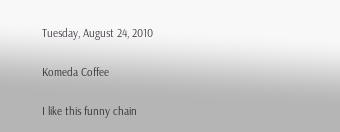Tuesday, August 24, 2010

Komeda Coffee

I like this funny chain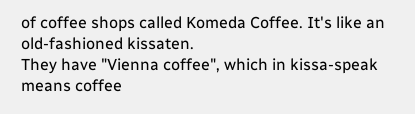of coffee shops called Komeda Coffee. It's like an old-fashioned kissaten.
They have "Vienna coffee", which in kissa-speak means coffee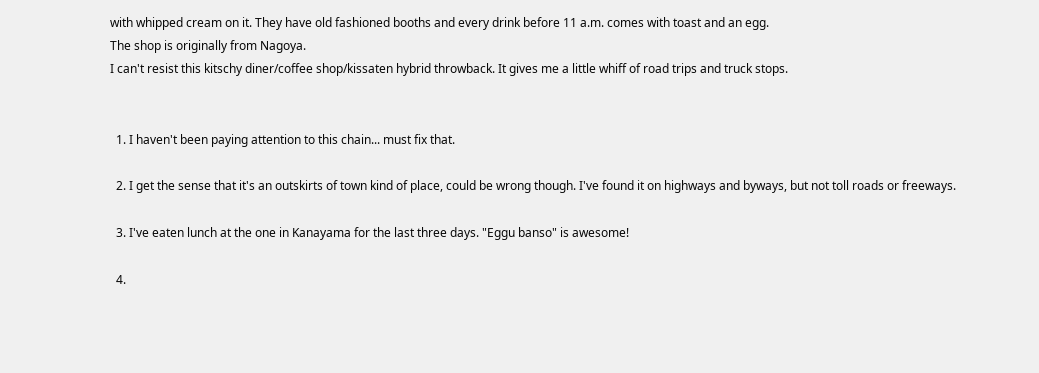with whipped cream on it. They have old fashioned booths and every drink before 11 a.m. comes with toast and an egg.
The shop is originally from Nagoya.
I can't resist this kitschy diner/coffee shop/kissaten hybrid throwback. It gives me a little whiff of road trips and truck stops.


  1. I haven't been paying attention to this chain... must fix that.

  2. I get the sense that it's an outskirts of town kind of place, could be wrong though. I've found it on highways and byways, but not toll roads or freeways.

  3. I've eaten lunch at the one in Kanayama for the last three days. "Eggu banso" is awesome!

  4.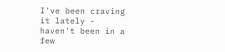I've been craving it lately - haven't been in a few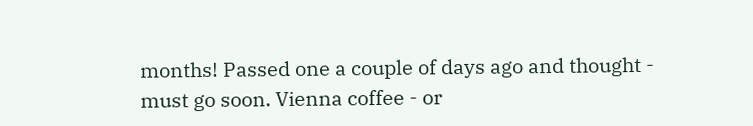months! Passed one a couple of days ago and thought - must go soon. Vienna coffee - or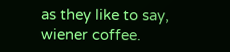as they like to say, wiener coffee.